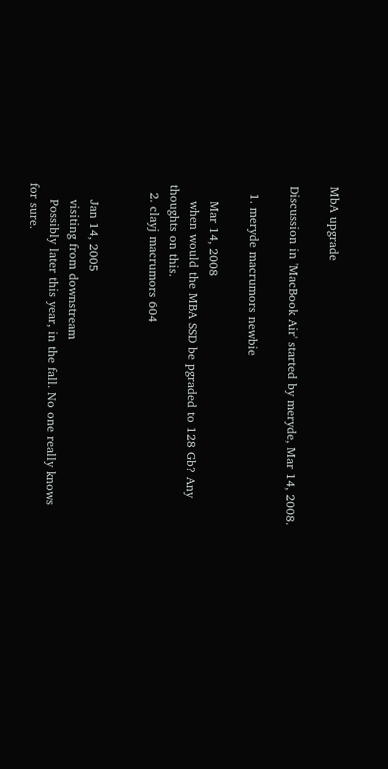MbA upgrade

Discussion in 'MacBook Air' started by meryde, Mar 14, 2008.

  1. meryde macrumors newbie

    Mar 14, 2008
    when would the MBA SSD be pgraded to 128 Gb? Any thoughts on this.
  2. clayj macrumors 604


    Jan 14, 2005
    visiting from downstream
    Possibly later this year, in the fall. No one really knows for sure.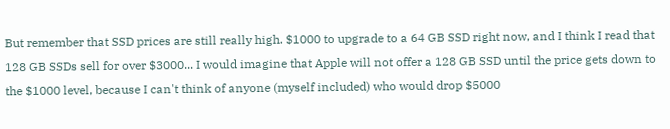But remember that SSD prices are still really high. $1000 to upgrade to a 64 GB SSD right now, and I think I read that 128 GB SSDs sell for over $3000... I would imagine that Apple will not offer a 128 GB SSD until the price gets down to the $1000 level, because I can't think of anyone (myself included) who would drop $5000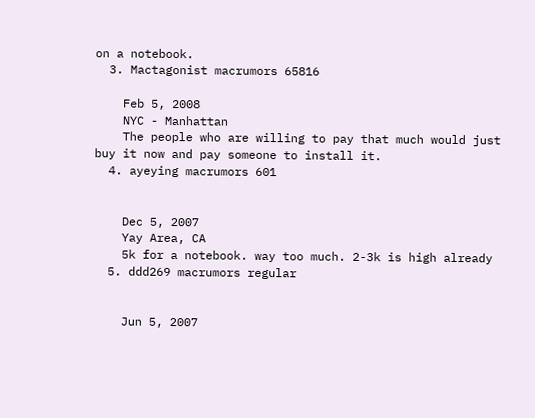on a notebook.
  3. Mactagonist macrumors 65816

    Feb 5, 2008
    NYC - Manhattan
    The people who are willing to pay that much would just buy it now and pay someone to install it.
  4. ayeying macrumors 601


    Dec 5, 2007
    Yay Area, CA
    5k for a notebook. way too much. 2-3k is high already
  5. ddd269 macrumors regular


    Jun 5, 2007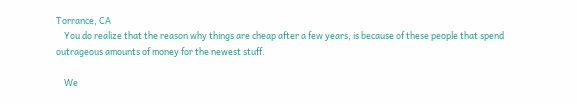Torrance, CA
    You do realize that the reason why things are cheap after a few years, is because of these people that spend outrageous amounts of money for the newest stuff.

    We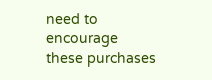need to encourage these purchases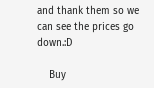and thank them so we can see the prices go down.:D

    Buy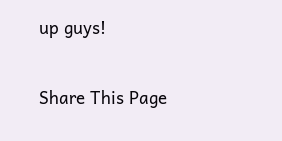up guys!

Share This Page